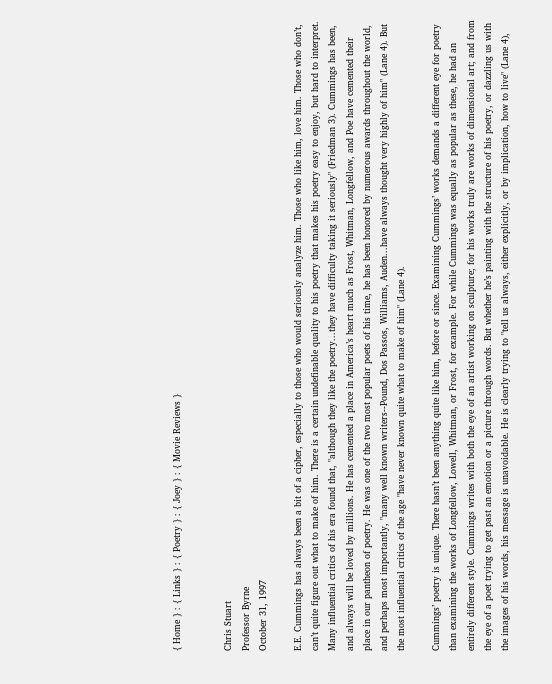{ Home } : { Links } : { Poetry } : { Joey } : { Movie Reviews }


Chris Stuart
Professor Byrne
October 31, 1997

E.E. Cummings has always been a bit of a cipher, especially to those who would seriously analyze him. Those who like him, love him. Those who don’t, can’t quite figure out what to make of him. There is a certain undefinable quality to his poetry that makes his poetry easy to enjoy, but hard to interpret. Many influential critics of his era found that, "although they like the poetry...they have difficulty taking it seriously" (Friedman 3). Cummings has been, and always will be loved by millions. He has cemented a place in America’s heart much as Frost, Whitman, Longfellow, and Poe have cemented their place in our pantheon of poetry. He was one of the two most popular poets of his time, he has been honored by numerous awards throughout the world, and perhaps most importantly, "many well known writers--Pound, Dos Passos, Williams, Auden...have always thought very highly of him" (Lane 4). But the most influential critics of the age "have never known quite what to make of him" (Lane 4).

Cummings’ poetry is unique. There hasn’t been anything quite like him, before or since. Examining Cummings’ works demands a different eye for poetry than examining the works of Longfellow, Lowell, Whitman, or Frost, for example. For while Cummings was equally as popular as these, he had an entirely different style. Cummings writes with both the eye of an artist working on sculpture; for his works truly are works of dimensional art; and from the eye of a poet trying to get past an emotion or a picture through words. But whether he’s painting with the structure of his poetry, or dazzling us with the images of his words, his message is unavoidable. He is clearly trying to "tell us always, either explicitly, or by implication, how to live" (Lane 4),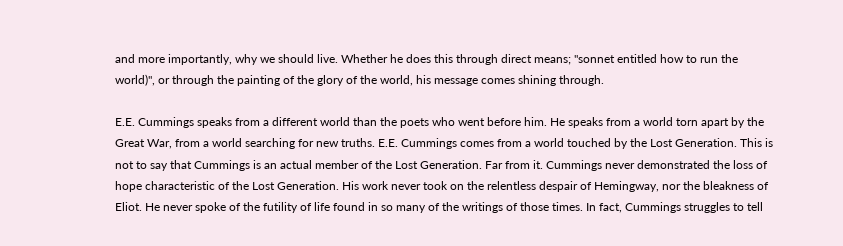and more importantly, why we should live. Whether he does this through direct means; "sonnet entitled how to run the world)", or through the painting of the glory of the world, his message comes shining through.

E.E. Cummings speaks from a different world than the poets who went before him. He speaks from a world torn apart by the Great War, from a world searching for new truths. E.E. Cummings comes from a world touched by the Lost Generation. This is not to say that Cummings is an actual member of the Lost Generation. Far from it. Cummings never demonstrated the loss of hope characteristic of the Lost Generation. His work never took on the relentless despair of Hemingway, nor the bleakness of Eliot. He never spoke of the futility of life found in so many of the writings of those times. In fact, Cummings struggles to tell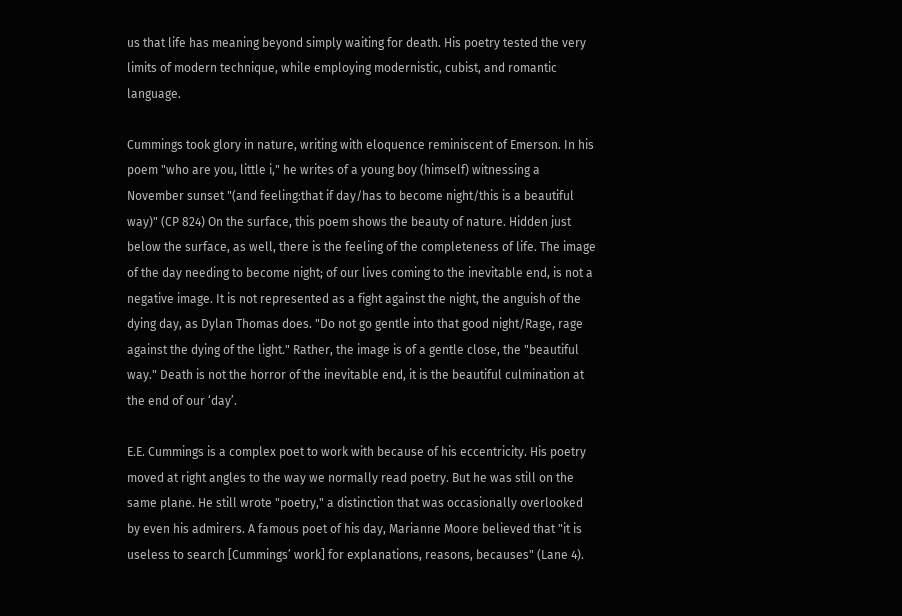us that life has meaning beyond simply waiting for death. His poetry tested the very limits of modern technique, while employing modernistic, cubist, and romantic language.

Cummings took glory in nature, writing with eloquence reminiscent of Emerson. In his poem "who are you, little i," he writes of a young boy (himself) witnessing a November sunset "(and feeling:that if day/has to become night/this is a beautiful way)" (CP 824) On the surface, this poem shows the beauty of nature. Hidden just below the surface, as well, there is the feeling of the completeness of life. The image of the day needing to become night; of our lives coming to the inevitable end, is not a negative image. It is not represented as a fight against the night, the anguish of the dying day, as Dylan Thomas does. "Do not go gentle into that good night/Rage, rage against the dying of the light." Rather, the image is of a gentle close, the "beautiful way." Death is not the horror of the inevitable end, it is the beautiful culmination at the end of our ‘day’.

E.E. Cummings is a complex poet to work with because of his eccentricity. His poetry moved at right angles to the way we normally read poetry. But he was still on the same plane. He still wrote "poetry," a distinction that was occasionally overlooked by even his admirers. A famous poet of his day, Marianne Moore believed that "it is useless to search [Cummings’ work] for explanations, reasons, becauses" (Lane 4).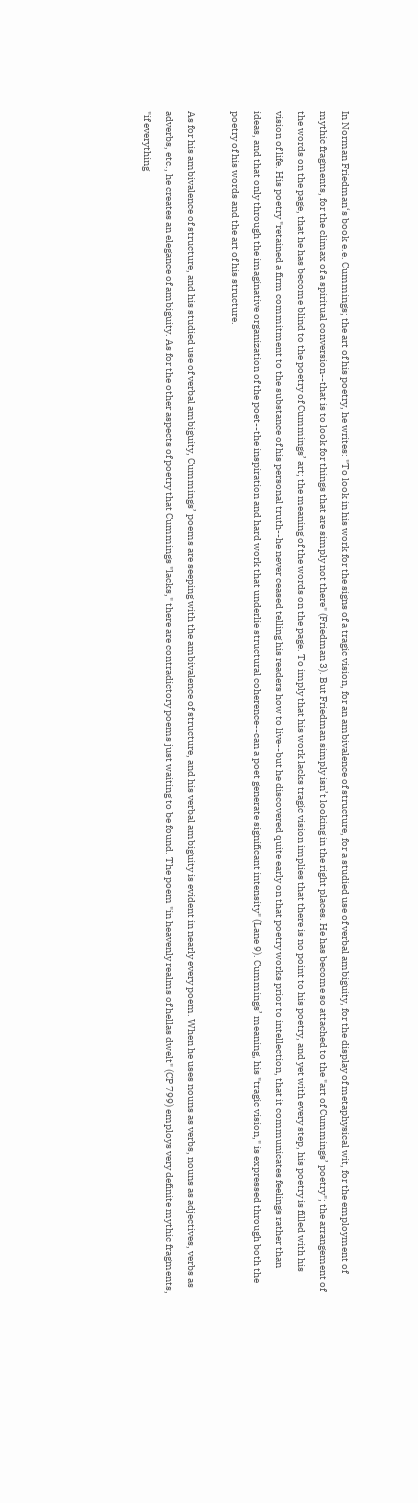In Norman Friedman‘s book e.e. Cummings; the art of his poetry, he writes: "To look in his work for the signs of a tragic vision, for an ambivalence of structure, for a studied use of verbal ambiguity, for the display of metaphysical wit, for the employment of mythic fragments, for the climax of a spiritual conversion--that is to look for things that are simply not there" (Friedman 3). But Friedman simply isn’t looking in the right places. He has become so attached to the "art of Cummings’ poetry"; the arrangement of the words on the page, that he has become blind to the poetry of Cummings’ art; the meaning of the words on the page. To imply that his work lacks tragic vision implies that there is no point to his poetry, and yet with every step, his poetry is filled with his vision of life. His poetry "retained a firm commitment to the substance of his personal truth--he never ceased telling his readers how to live--but he discovered quite early on that poetry works prior to intellection, that it communicates feelings rather than ideas, and that only through the imaginative organization of the poet--the inspiration and hard work that underlie structural coherence--can a poet generate significant intensity" (Lane 9). Cummings’ meaning, his "tragic vision," is expressed through both the poetry of his words and the art of his structure.

As for his ambivalence of structure, and his studied use of verbal ambiguity, Cummings’ poems are seeping with the ambivalence of structure, and his verbal ambiguity is evident in nearly every poem. When he uses nouns as verbs, nouns as adjectives, verbs as adverbs, etc., he creates an elegance of ambiguity. As for the other aspects of poetry that Cummings "lacks," there are contradictory poems just waiting to be found. The poem "in heavenly realms of hellas dwelt" (CP 799) employs very definite mythic fragments, "if everything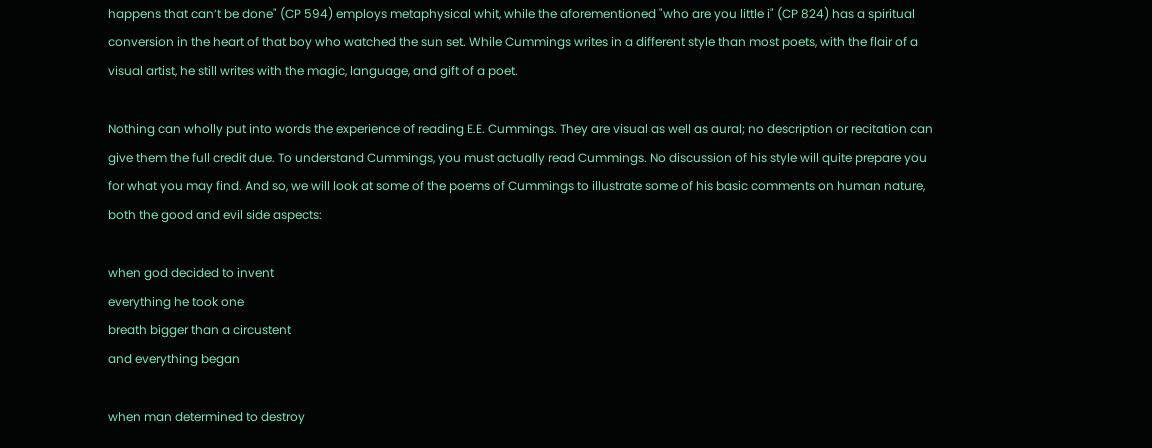happens that can’t be done" (CP 594) employs metaphysical whit, while the aforementioned "who are you little i" (CP 824) has a spiritual conversion in the heart of that boy who watched the sun set. While Cummings writes in a different style than most poets, with the flair of a visual artist, he still writes with the magic, language, and gift of a poet.

Nothing can wholly put into words the experience of reading E.E. Cummings. They are visual as well as aural; no description or recitation can give them the full credit due. To understand Cummings, you must actually read Cummings. No discussion of his style will quite prepare you for what you may find. And so, we will look at some of the poems of Cummings to illustrate some of his basic comments on human nature, both the good and evil side aspects:

when god decided to invent
everything he took one
breath bigger than a circustent
and everything began

when man determined to destroy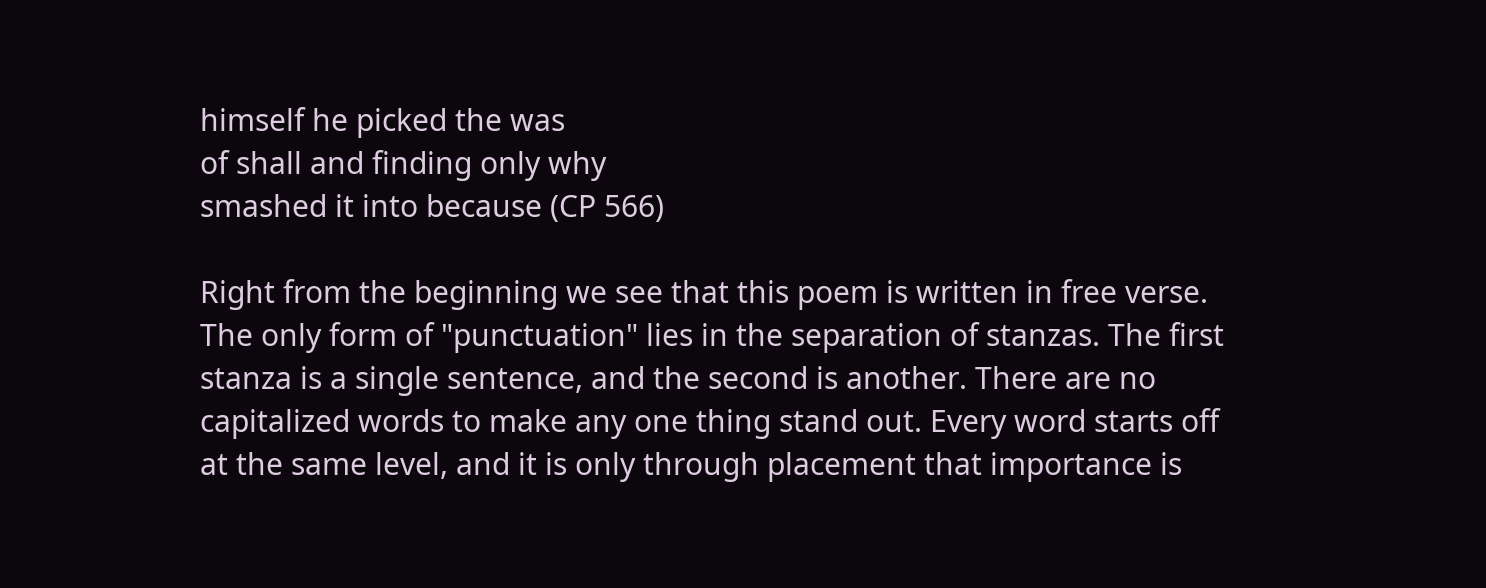himself he picked the was
of shall and finding only why
smashed it into because (CP 566)

Right from the beginning we see that this poem is written in free verse. The only form of "punctuation" lies in the separation of stanzas. The first stanza is a single sentence, and the second is another. There are no capitalized words to make any one thing stand out. Every word starts off at the same level, and it is only through placement that importance is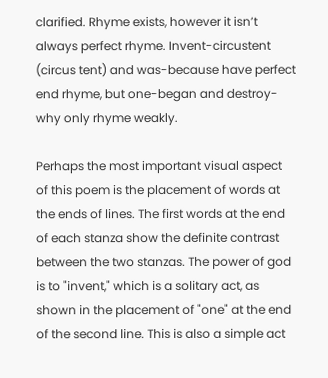clarified. Rhyme exists, however it isn’t always perfect rhyme. Invent-circustent (circus tent) and was-because have perfect end rhyme, but one-began and destroy-why only rhyme weakly.

Perhaps the most important visual aspect of this poem is the placement of words at the ends of lines. The first words at the end of each stanza show the definite contrast between the two stanzas. The power of god is to "invent," which is a solitary act, as shown in the placement of "one" at the end of the second line. This is also a simple act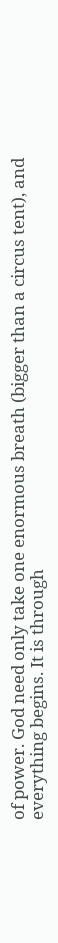of power. God need only take one enormous breath (bigger than a circus tent), and everything begins. It is through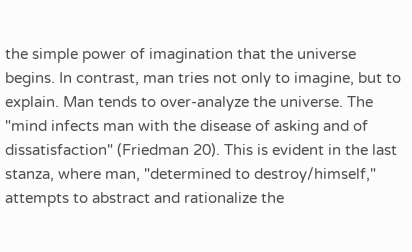the simple power of imagination that the universe begins. In contrast, man tries not only to imagine, but to explain. Man tends to over-analyze the universe. The "mind infects man with the disease of asking and of dissatisfaction" (Friedman 20). This is evident in the last stanza, where man, "determined to destroy/himself," attempts to abstract and rationalize the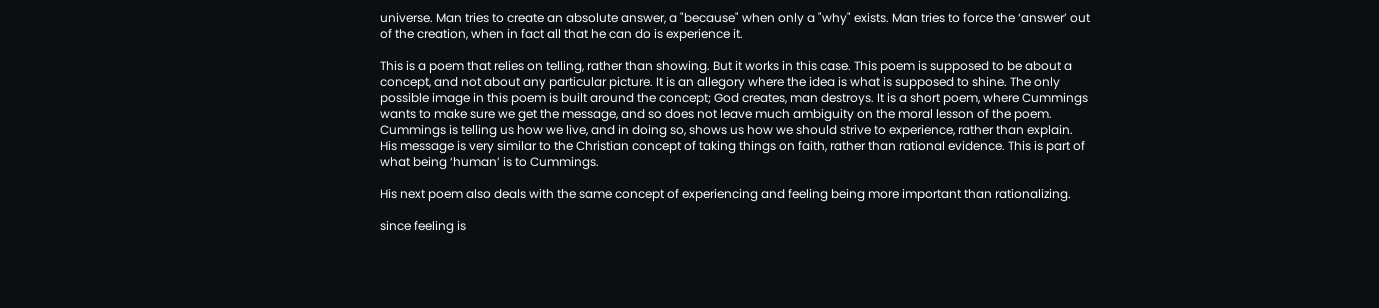universe. Man tries to create an absolute answer, a "because" when only a "why" exists. Man tries to force the ‘answer’ out of the creation, when in fact all that he can do is experience it.

This is a poem that relies on telling, rather than showing. But it works in this case. This poem is supposed to be about a concept, and not about any particular picture. It is an allegory where the idea is what is supposed to shine. The only possible image in this poem is built around the concept; God creates, man destroys. It is a short poem, where Cummings wants to make sure we get the message, and so does not leave much ambiguity on the moral lesson of the poem. Cummings is telling us how we live, and in doing so, shows us how we should strive to experience, rather than explain. His message is very similar to the Christian concept of taking things on faith, rather than rational evidence. This is part of what being ‘human’ is to Cummings.

His next poem also deals with the same concept of experiencing and feeling being more important than rationalizing.

since feeling is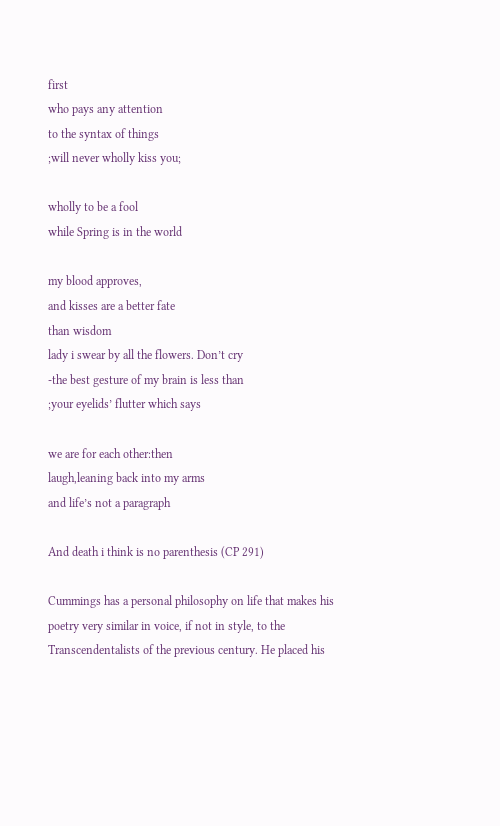first
who pays any attention
to the syntax of things
;will never wholly kiss you;

wholly to be a fool
while Spring is in the world

my blood approves,
and kisses are a better fate
than wisdom
lady i swear by all the flowers. Don’t cry
-the best gesture of my brain is less than
;your eyelids’ flutter which says

we are for each other:then
laugh,leaning back into my arms
and life’s not a paragraph

And death i think is no parenthesis (CP 291)

Cummings has a personal philosophy on life that makes his poetry very similar in voice, if not in style, to the Transcendentalists of the previous century. He placed his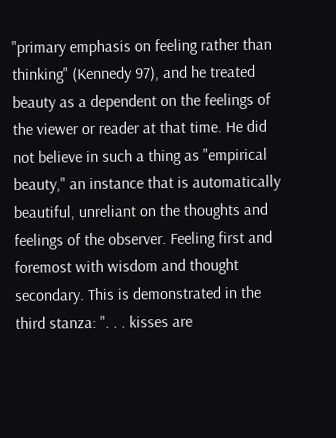"primary emphasis on feeling rather than thinking" (Kennedy 97), and he treated beauty as a dependent on the feelings of the viewer or reader at that time. He did not believe in such a thing as "empirical beauty," an instance that is automatically beautiful, unreliant on the thoughts and feelings of the observer. Feeling first and foremost with wisdom and thought secondary. This is demonstrated in the third stanza: ". . . kisses are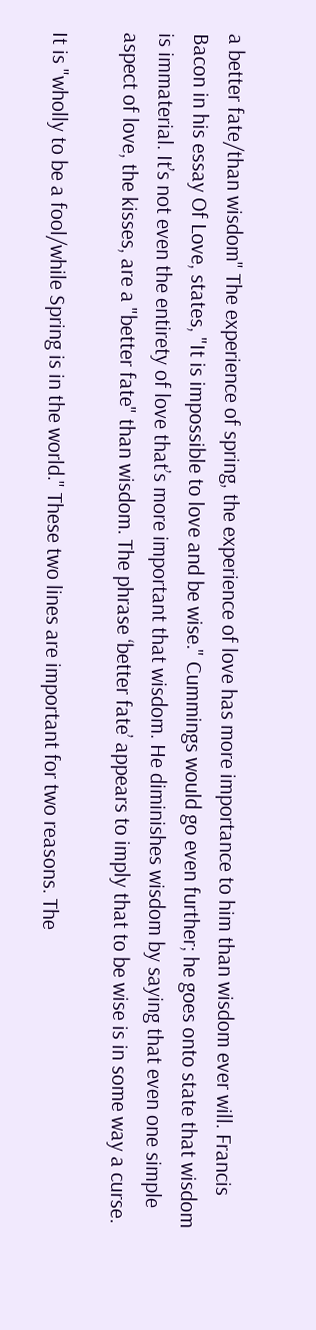a better fate/than wisdom" The experience of spring, the experience of love has more importance to him than wisdom ever will. Francis Bacon in his essay Of Love, states, "It is impossible to love and be wise." Cummings would go even further; he goes onto state that wisdom is immaterial. It’s not even the entirety of love that’s more important that wisdom. He diminishes wisdom by saying that even one simple aspect of love, the kisses, are a "better fate" than wisdom. The phrase ‘better fate’ appears to imply that to be wise is in some way a curse.

It is "wholly to be a fool/while Spring is in the world." These two lines are important for two reasons. The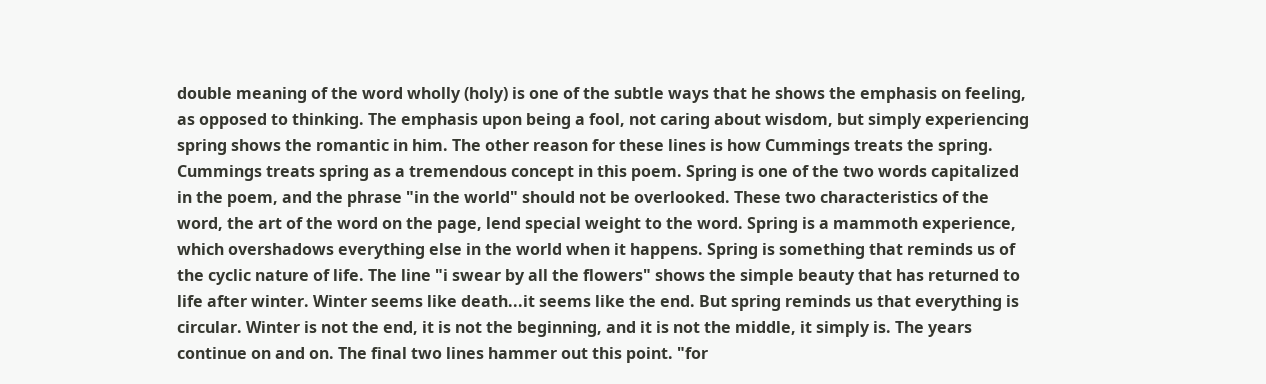double meaning of the word wholly (holy) is one of the subtle ways that he shows the emphasis on feeling, as opposed to thinking. The emphasis upon being a fool, not caring about wisdom, but simply experiencing spring shows the romantic in him. The other reason for these lines is how Cummings treats the spring. Cummings treats spring as a tremendous concept in this poem. Spring is one of the two words capitalized in the poem, and the phrase "in the world" should not be overlooked. These two characteristics of the word, the art of the word on the page, lend special weight to the word. Spring is a mammoth experience, which overshadows everything else in the world when it happens. Spring is something that reminds us of the cyclic nature of life. The line "i swear by all the flowers" shows the simple beauty that has returned to life after winter. Winter seems like death...it seems like the end. But spring reminds us that everything is circular. Winter is not the end, it is not the beginning, and it is not the middle, it simply is. The years continue on and on. The final two lines hammer out this point. "for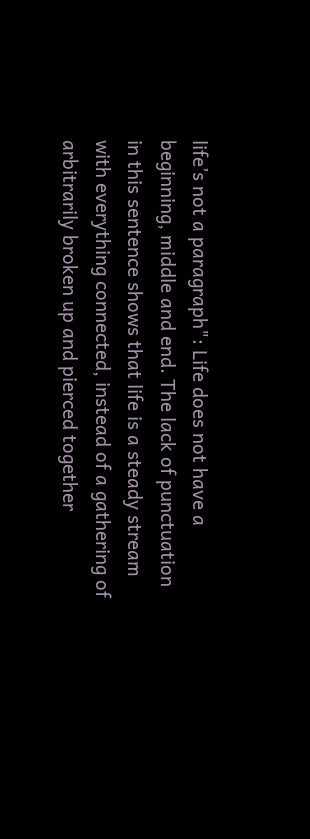life’s not a paragraph": Life does not have a beginning, middle and end. The lack of punctuation in this sentence shows that life is a steady stream with everything connected, instead of a gathering of arbitrarily broken up and pierced together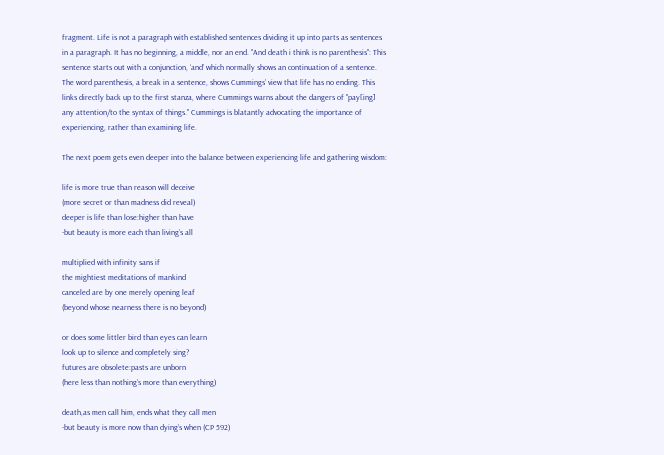fragment. Life is not a paragraph with established sentences dividing it up into parts as sentences in a paragraph. It has no beginning, a middle, nor an end. "And death i think is no parenthesis": This sentence starts out with a conjunction, ‘and’ which normally shows an continuation of a sentence. The word parenthesis, a break in a sentence, shows Cummings’ view that life has no ending. This links directly back up to the first stanza, where Cummings warns about the dangers of "pay[ing] any attention/to the syntax of things." Cummings is blatantly advocating the importance of experiencing, rather than examining life.

The next poem gets even deeper into the balance between experiencing life and gathering wisdom:

life is more true than reason will deceive
(more secret or than madness did reveal)
deeper is life than lose:higher than have
-but beauty is more each than living’s all

multiplied with infinity sans if
the mightiest meditations of mankind
canceled are by one merely opening leaf
(beyond whose nearness there is no beyond)

or does some littler bird than eyes can learn
look up to silence and completely sing?
futures are obsolete:pasts are unborn
(here less than nothing’s more than everything)

death,as men call him, ends what they call men
-but beauty is more now than dying’s when (CP 592)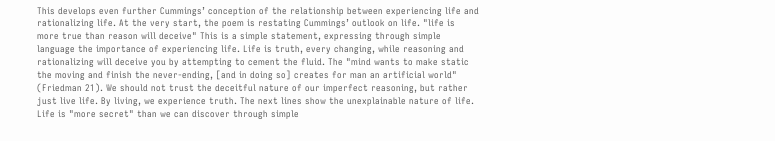This develops even further Cummings’ conception of the relationship between experiencing life and rationalizing life. At the very start, the poem is restating Cummings’ outlook on life. "life is more true than reason will deceive" This is a simple statement, expressing through simple language the importance of experiencing life. Life is truth, every changing, while reasoning and rationalizing will deceive you by attempting to cement the fluid. The "mind wants to make static the moving and finish the never-ending, [and in doing so] creates for man an artificial world" (Friedman 21). We should not trust the deceitful nature of our imperfect reasoning, but rather just live life. By living, we experience truth. The next lines show the unexplainable nature of life. Life is "more secret" than we can discover through simple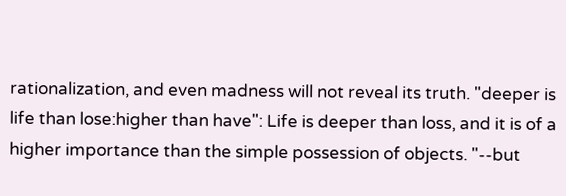rationalization, and even madness will not reveal its truth. "deeper is life than lose:higher than have": Life is deeper than loss, and it is of a higher importance than the simple possession of objects. "--but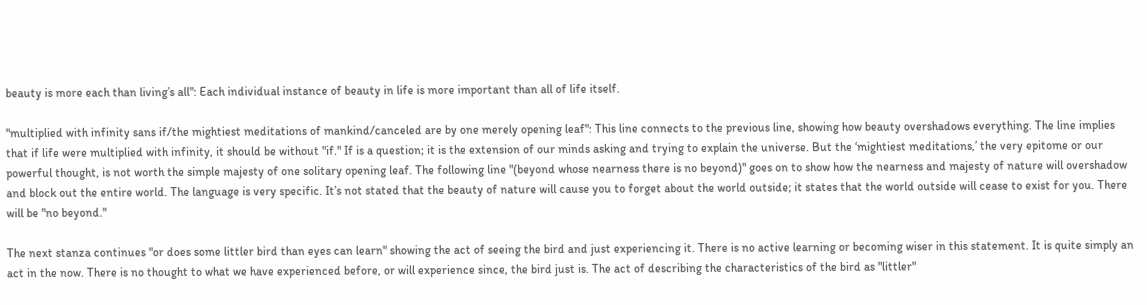beauty is more each than living’s all": Each individual instance of beauty in life is more important than all of life itself.

"multiplied with infinity sans if/the mightiest meditations of mankind/canceled are by one merely opening leaf": This line connects to the previous line, showing how beauty overshadows everything. The line implies that if life were multiplied with infinity, it should be without "if." If is a question; it is the extension of our minds asking and trying to explain the universe. But the ‘mightiest meditations,’ the very epitome or our powerful thought, is not worth the simple majesty of one solitary opening leaf. The following line "(beyond whose nearness there is no beyond)" goes on to show how the nearness and majesty of nature will overshadow and block out the entire world. The language is very specific. It’s not stated that the beauty of nature will cause you to forget about the world outside; it states that the world outside will cease to exist for you. There will be "no beyond."

The next stanza continues "or does some littler bird than eyes can learn" showing the act of seeing the bird and just experiencing it. There is no active learning or becoming wiser in this statement. It is quite simply an act in the now. There is no thought to what we have experienced before, or will experience since, the bird just is. The act of describing the characteristics of the bird as "littler"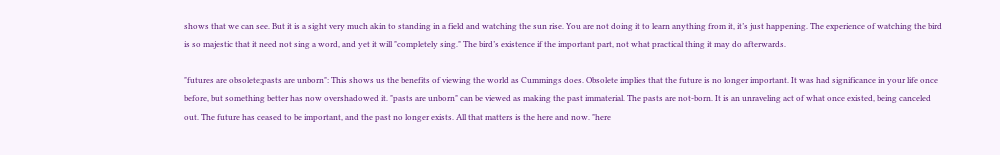shows that we can see. But it is a sight very much akin to standing in a field and watching the sun rise. You are not doing it to learn anything from it, it’s just happening. The experience of watching the bird is so majestic that it need not sing a word, and yet it will "completely sing." The bird’s existence if the important part, not what practical thing it may do afterwards.

"futures are obsolete;pasts are unborn": This shows us the benefits of viewing the world as Cummings does. Obsolete implies that the future is no longer important. It was had significance in your life once before, but something better has now overshadowed it. "pasts are unborn" can be viewed as making the past immaterial. The pasts are not-born. It is an unraveling act of what once existed, being canceled out. The future has ceased to be important, and the past no longer exists. All that matters is the here and now. "here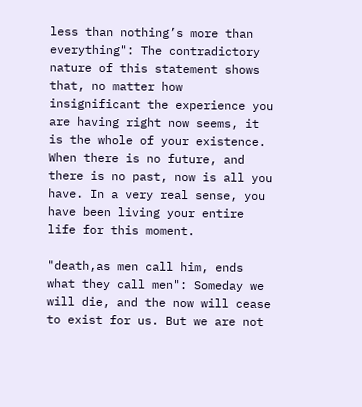less than nothing’s more than everything": The contradictory nature of this statement shows that, no matter how insignificant the experience you are having right now seems, it is the whole of your existence. When there is no future, and there is no past, now is all you have. In a very real sense, you have been living your entire life for this moment.

"death,as men call him, ends what they call men": Someday we will die, and the now will cease to exist for us. But we are not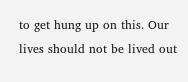to get hung up on this. Our lives should not be lived out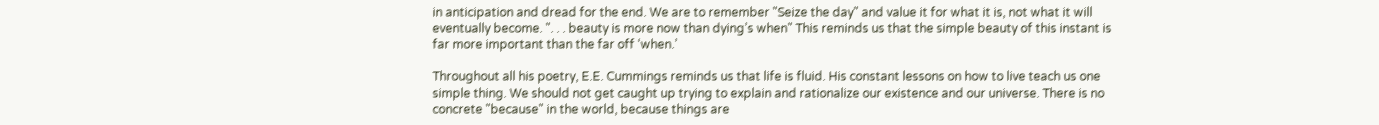in anticipation and dread for the end. We are to remember "Seize the day" and value it for what it is, not what it will eventually become. ". . . beauty is more now than dying’s when" This reminds us that the simple beauty of this instant is far more important than the far off ‘when.’

Throughout all his poetry, E.E. Cummings reminds us that life is fluid. His constant lessons on how to live teach us one simple thing. We should not get caught up trying to explain and rationalize our existence and our universe. There is no concrete "because" in the world, because things are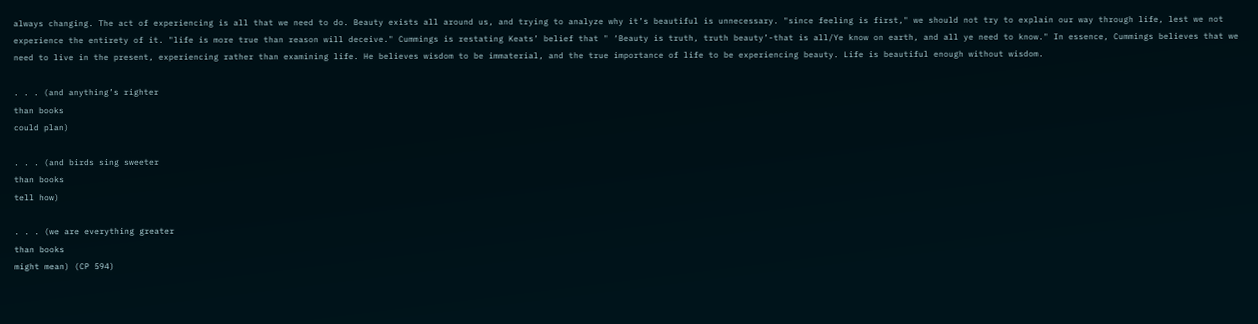always changing. The act of experiencing is all that we need to do. Beauty exists all around us, and trying to analyze why it’s beautiful is unnecessary. "since feeling is first," we should not try to explain our way through life, lest we not experience the entirety of it. "life is more true than reason will deceive." Cummings is restating Keats’ belief that " ‘Beauty is truth, truth beauty’-that is all/Ye know on earth, and all ye need to know." In essence, Cummings believes that we need to live in the present, experiencing rather than examining life. He believes wisdom to be immaterial, and the true importance of life to be experiencing beauty. Life is beautiful enough without wisdom.

. . . (and anything’s righter
than books
could plan)

. . . (and birds sing sweeter
than books
tell how)

. . . (we are everything greater
than books
might mean) (CP 594)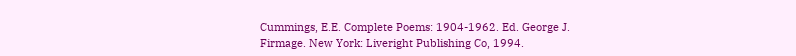Cummings, E.E. Complete Poems: 1904-1962. Ed. George J. Firmage. New York: Liveright Publishing Co, 1994.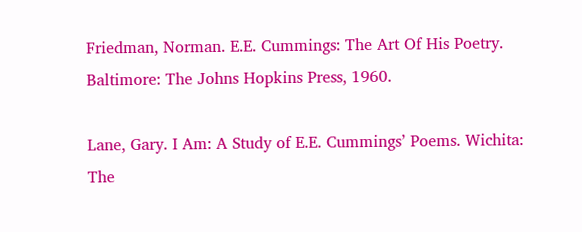Friedman, Norman. E.E. Cummings: The Art Of His Poetry. Baltimore: The Johns Hopkins Press, 1960.

Lane, Gary. I Am: A Study of E.E. Cummings’ Poems. Wichita: The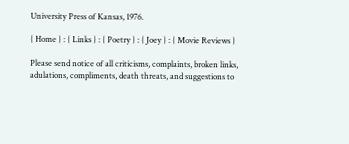University Press of Kansas, 1976.

{ Home } : { Links } : { Poetry } : { Joey } : { Movie Reviews }

Please send notice of all criticisms, complaints, broken links, adulations, compliments, death threats, and suggestions to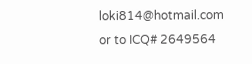loki814@hotmail.com or to ICQ# 2649564